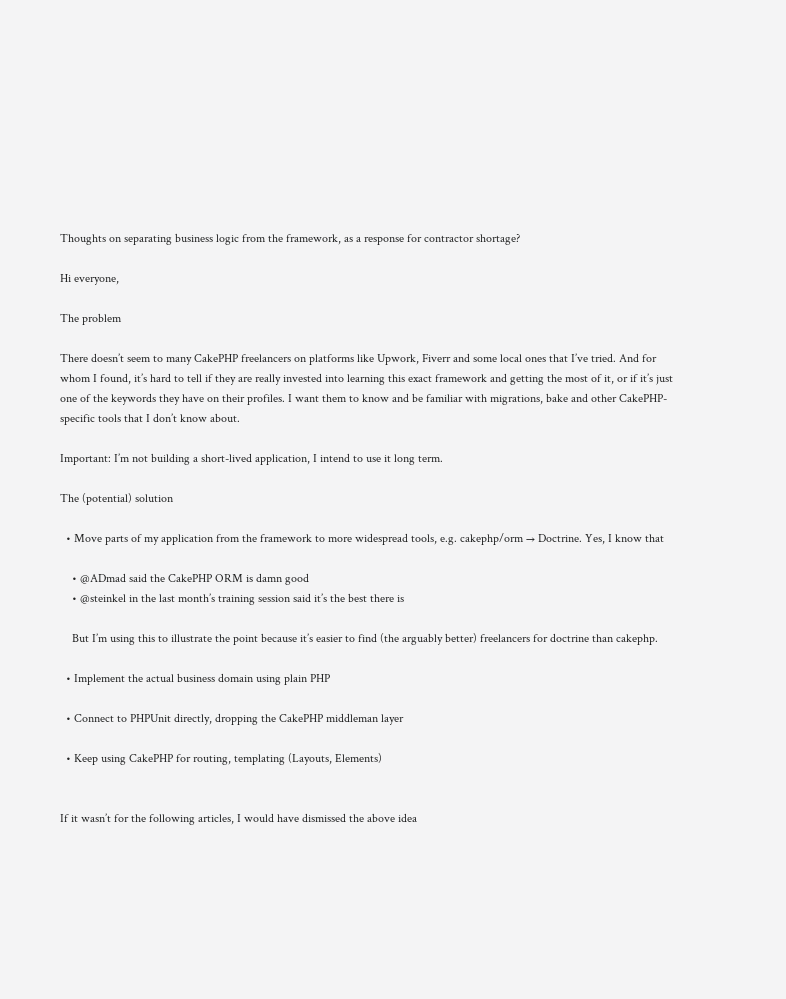Thoughts on separating business logic from the framework, as a response for contractor shortage?

Hi everyone,

The problem

There doesn’t seem to many CakePHP freelancers on platforms like Upwork, Fiverr and some local ones that I’ve tried. And for whom I found, it’s hard to tell if they are really invested into learning this exact framework and getting the most of it, or if it’s just one of the keywords they have on their profiles. I want them to know and be familiar with migrations, bake and other CakePHP-specific tools that I don’t know about.

Important: I’m not building a short-lived application, I intend to use it long term.

The (potential) solution

  • Move parts of my application from the framework to more widespread tools, e.g. cakephp/orm → Doctrine. Yes, I know that

    • @ADmad said the CakePHP ORM is damn good
    • @steinkel in the last month’s training session said it’s the best there is

    But I’m using this to illustrate the point because it’s easier to find (the arguably better) freelancers for doctrine than cakephp.

  • Implement the actual business domain using plain PHP

  • Connect to PHPUnit directly, dropping the CakePHP middleman layer

  • Keep using CakePHP for routing, templating (Layouts, Elements)


If it wasn’t for the following articles, I would have dismissed the above idea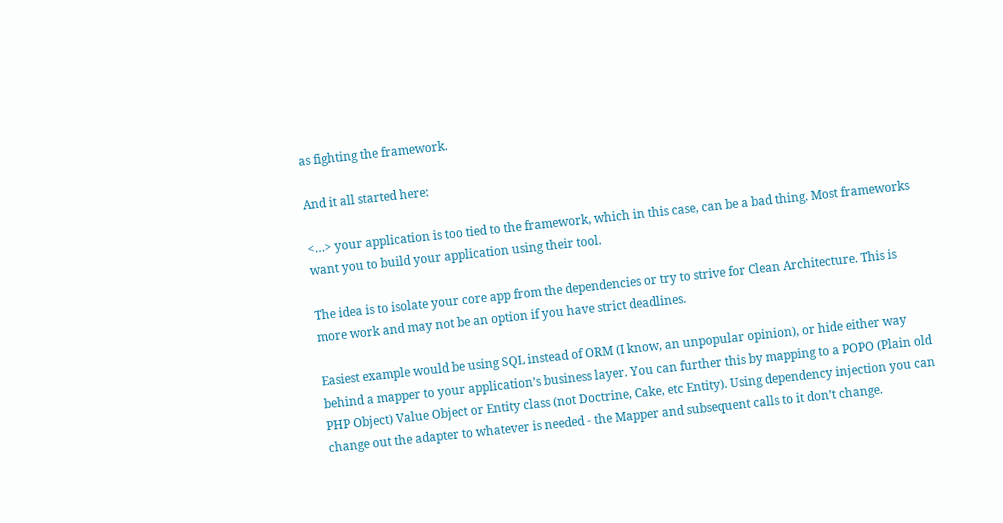as fighting the framework.

And it all started here:

<…> your application is too tied to the framework, which in this case, can be a bad thing. Most frameworks want you to build your application using their tool.

The idea is to isolate your core app from the dependencies or try to strive for Clean Architecture. This is more work and may not be an option if you have strict deadlines.

Easiest example would be using SQL instead of ORM (I know, an unpopular opinion), or hide either way behind a mapper to your application’s business layer. You can further this by mapping to a POPO (Plain old PHP Object) Value Object or Entity class (not Doctrine, Cake, etc Entity). Using dependency injection you can change out the adapter to whatever is needed - the Mapper and subsequent calls to it don’t change.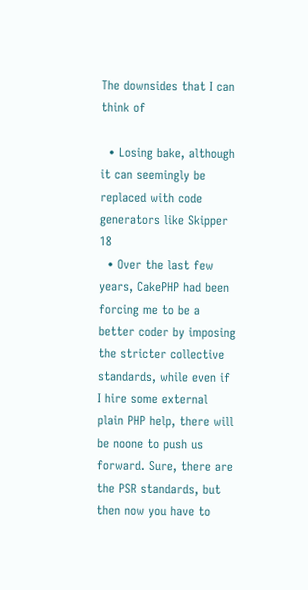The downsides that I can think of

  • Losing bake, although it can seemingly be replaced with code generators like Skipper 18
  • Over the last few years, CakePHP had been forcing me to be a better coder by imposing the stricter collective standards, while even if I hire some external plain PHP help, there will be noone to push us forward. Sure, there are the PSR standards, but then now you have to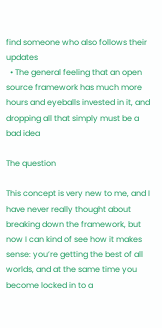find someone who also follows their updates
  • The general feeling that an open source framework has much more hours and eyeballs invested in it, and dropping all that simply must be a bad idea

The question

This concept is very new to me, and I have never really thought about breaking down the framework, but now I can kind of see how it makes sense: you’re getting the best of all worlds, and at the same time you become locked in to a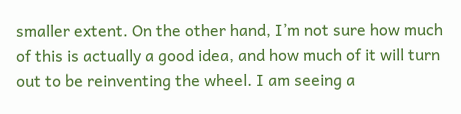smaller extent. On the other hand, I’m not sure how much of this is actually a good idea, and how much of it will turn out to be reinventing the wheel. I am seeing a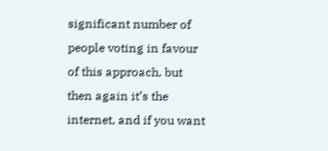significant number of people voting in favour of this approach, but then again it’s the internet, and if you want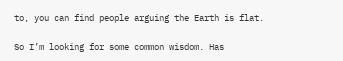to, you can find people arguing the Earth is flat.

So I’m looking for some common wisdom. Has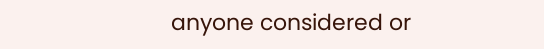anyone considered or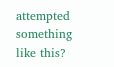attempted something like this?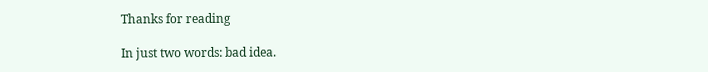Thanks for reading

In just two words: bad idea.